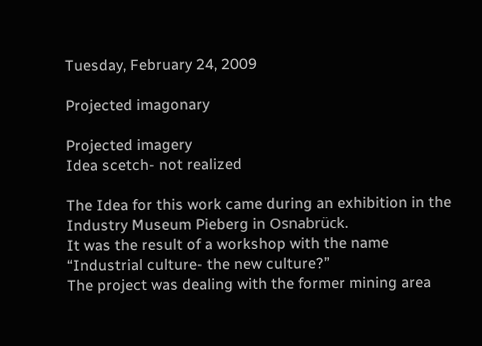Tuesday, February 24, 2009

Projected imagonary

Projected imagery
Idea scetch- not realized

The Idea for this work came during an exhibition in the Industry Museum Pieberg in Osnabrück.
It was the result of a workshop with the name “Industrial culture- the new culture?”
The project was dealing with the former mining area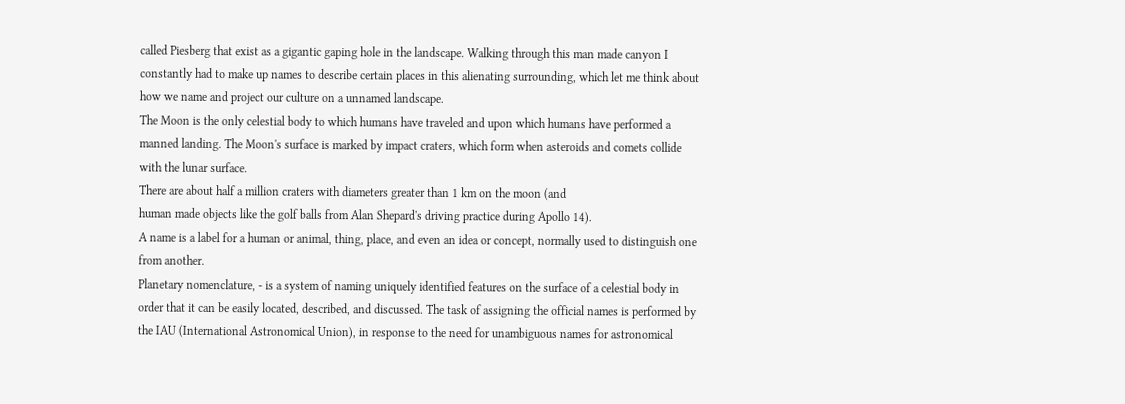called Piesberg that exist as a gigantic gaping hole in the landscape. Walking through this man made canyon I constantly had to make up names to describe certain places in this alienating surrounding, which let me think about how we name and project our culture on a unnamed landscape.
The Moon is the only celestial body to which humans have traveled and upon which humans have performed a manned landing. The Moon's surface is marked by impact craters, which form when asteroids and comets collide with the lunar surface.
There are about half a million craters with diameters greater than 1 km on the moon (and
human made objects like the golf balls from Alan Shepard's driving practice during Apollo 14).
A name is a label for a human or animal, thing, place, and even an idea or concept, normally used to distinguish one from another.
Planetary nomenclature, - is a system of naming uniquely identified features on the surface of a celestial body in order that it can be easily located, described, and discussed. The task of assigning the official names is performed by the IAU (International Astronomical Union), in response to the need for unambiguous names for astronomical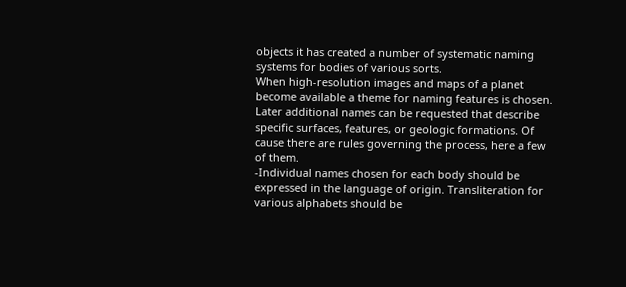objects it has created a number of systematic naming systems for bodies of various sorts.
When high-resolution images and maps of a planet become available a theme for naming features is chosen. Later additional names can be requested that describe specific surfaces, features, or geologic formations. Of cause there are rules governing the process, here a few of them.
-Individual names chosen for each body should be expressed in the language of origin. Transliteration for various alphabets should be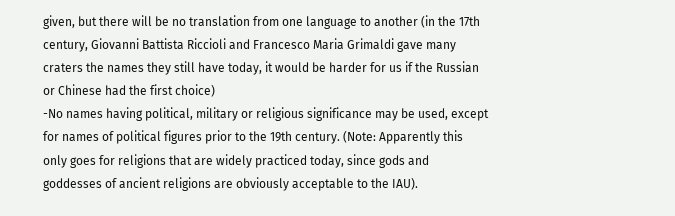given, but there will be no translation from one language to another (in the 17th century, Giovanni Battista Riccioli and Francesco Maria Grimaldi gave many craters the names they still have today, it would be harder for us if the Russian or Chinese had the first choice)
-No names having political, military or religious significance may be used, except for names of political figures prior to the 19th century. (Note: Apparently this only goes for religions that are widely practiced today, since gods and goddesses of ancient religions are obviously acceptable to the IAU).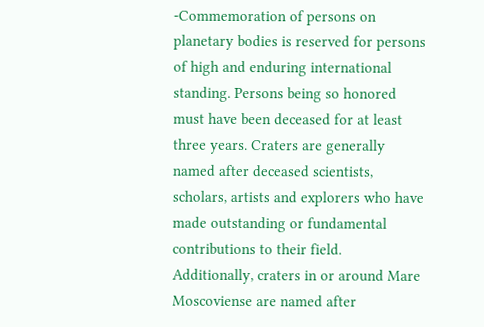-Commemoration of persons on planetary bodies is reserved for persons of high and enduring international standing. Persons being so honored must have been deceased for at least three years. Craters are generally named after deceased scientists, scholars, artists and explorers who have made outstanding or fundamental contributions to their field. Additionally, craters in or around Mare Moscoviense are named after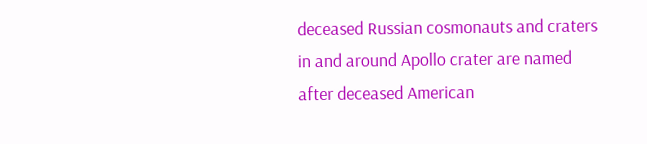deceased Russian cosmonauts and craters in and around Apollo crater are named after deceased American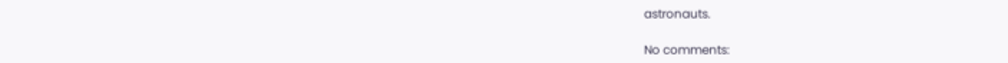astronauts.

No comments: